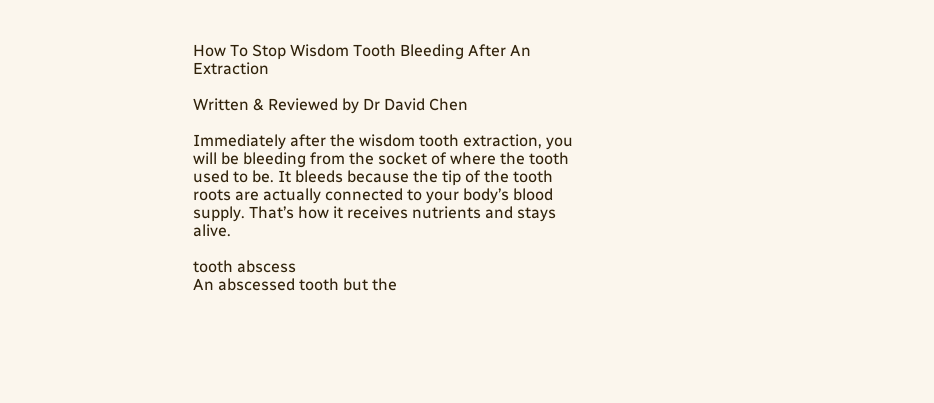How To Stop Wisdom Tooth Bleeding After An Extraction

Written & Reviewed by Dr David Chen

Immediately after the wisdom tooth extraction, you will be bleeding from the socket of where the tooth used to be. It bleeds because the tip of the tooth roots are actually connected to your body’s blood supply. That’s how it receives nutrients and stays alive.

tooth abscess
An abscessed tooth but the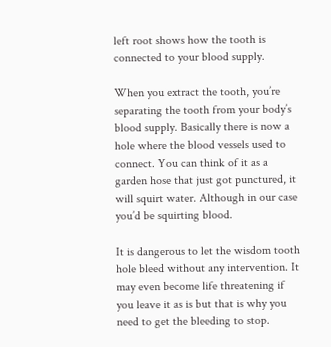left root shows how the tooth is connected to your blood supply.

When you extract the tooth, you’re separating the tooth from your body’s blood supply. Basically there is now a hole where the blood vessels used to connect. You can think of it as a garden hose that just got punctured, it will squirt water. Although in our case you’d be squirting blood.

It is dangerous to let the wisdom tooth hole bleed without any intervention. It may even become life threatening if you leave it as is but that is why you need to get the bleeding to stop.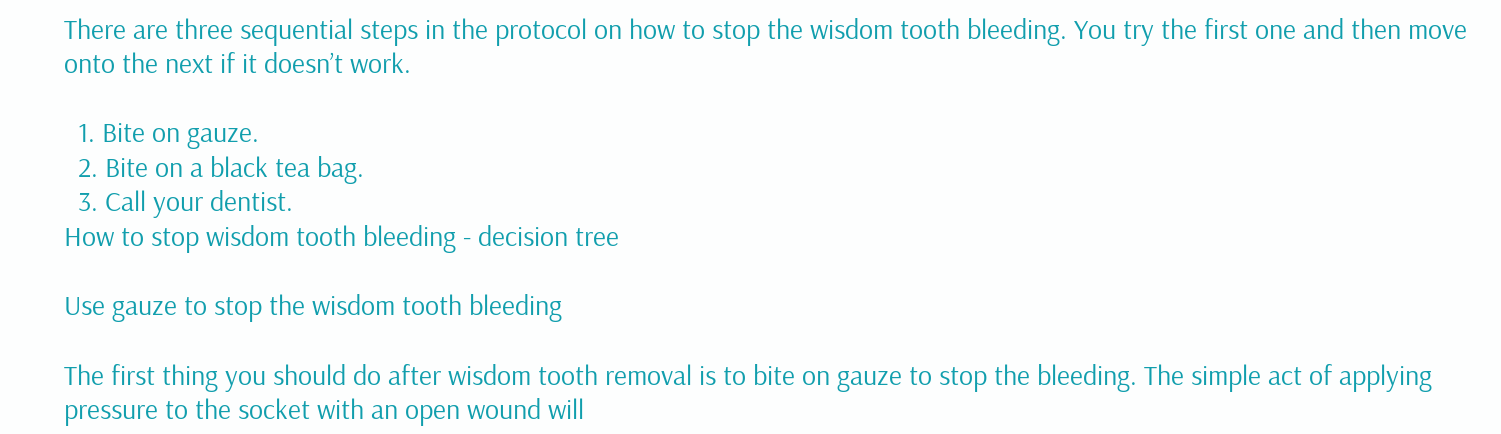There are three sequential steps in the protocol on how to stop the wisdom tooth bleeding. You try the first one and then move onto the next if it doesn’t work.

  1. Bite on gauze.
  2. Bite on a black tea bag.
  3. Call your dentist.
How to stop wisdom tooth bleeding - decision tree

Use gauze to stop the wisdom tooth bleeding

The first thing you should do after wisdom tooth removal is to bite on gauze to stop the bleeding. The simple act of applying pressure to the socket with an open wound will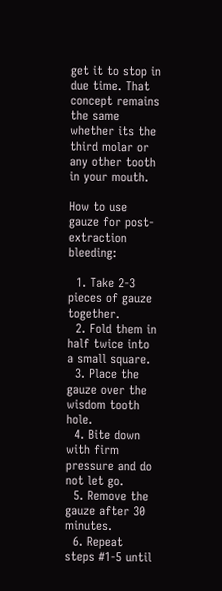get it to stop in due time. That concept remains the same whether its the third molar or any other tooth in your mouth.

How to use gauze for post-extraction bleeding:

  1. Take 2-3 pieces of gauze together.
  2. Fold them in half twice into a small square.
  3. Place the gauze over the wisdom tooth hole.
  4. Bite down with firm pressure and do not let go.
  5. Remove the gauze after 30 minutes.
  6. Repeat steps #1-5 until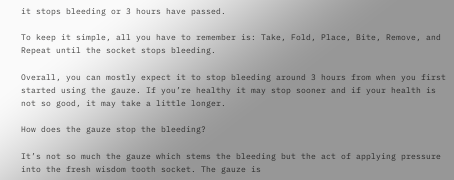it stops bleeding or 3 hours have passed.

To keep it simple, all you have to remember is: Take, Fold, Place, Bite, Remove, and Repeat until the socket stops bleeding.

Overall, you can mostly expect it to stop bleeding around 3 hours from when you first started using the gauze. If you’re healthy it may stop sooner and if your health is not so good, it may take a little longer.

How does the gauze stop the bleeding?

It’s not so much the gauze which stems the bleeding but the act of applying pressure into the fresh wisdom tooth socket. The gauze is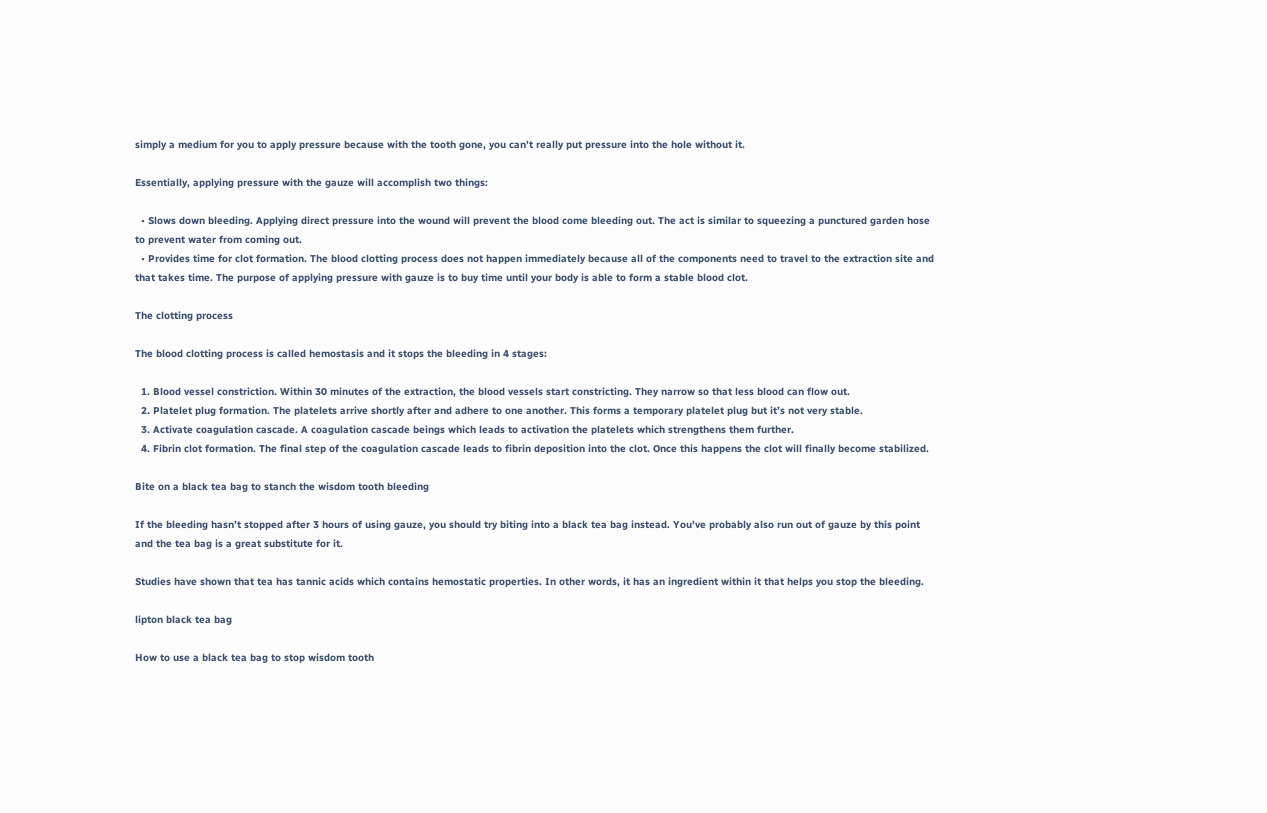simply a medium for you to apply pressure because with the tooth gone, you can’t really put pressure into the hole without it.

Essentially, applying pressure with the gauze will accomplish two things:

  • Slows down bleeding. Applying direct pressure into the wound will prevent the blood come bleeding out. The act is similar to squeezing a punctured garden hose to prevent water from coming out.
  • Provides time for clot formation. The blood clotting process does not happen immediately because all of the components need to travel to the extraction site and that takes time. The purpose of applying pressure with gauze is to buy time until your body is able to form a stable blood clot.

The clotting process

The blood clotting process is called hemostasis and it stops the bleeding in 4 stages:

  1. Blood vessel constriction. Within 30 minutes of the extraction, the blood vessels start constricting. They narrow so that less blood can flow out.
  2. Platelet plug formation. The platelets arrive shortly after and adhere to one another. This forms a temporary platelet plug but it’s not very stable.
  3. Activate coagulation cascade. A coagulation cascade beings which leads to activation the platelets which strengthens them further.
  4. Fibrin clot formation. The final step of the coagulation cascade leads to fibrin deposition into the clot. Once this happens the clot will finally become stabilized.

Bite on a black tea bag to stanch the wisdom tooth bleeding

If the bleeding hasn’t stopped after 3 hours of using gauze, you should try biting into a black tea bag instead. You’ve probably also run out of gauze by this point and the tea bag is a great substitute for it.

Studies have shown that tea has tannic acids which contains hemostatic properties. In other words, it has an ingredient within it that helps you stop the bleeding.

lipton black tea bag

How to use a black tea bag to stop wisdom tooth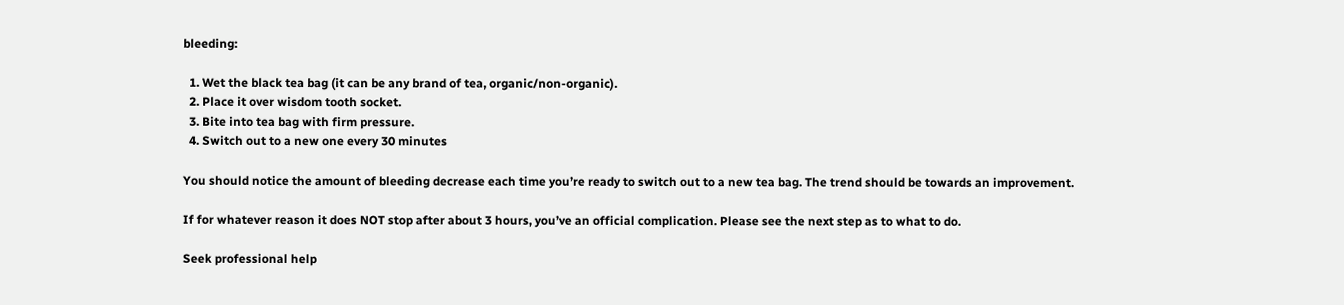bleeding:

  1. Wet the black tea bag (it can be any brand of tea, organic/non-organic).
  2. Place it over wisdom tooth socket.
  3. Bite into tea bag with firm pressure.
  4. Switch out to a new one every 30 minutes

You should notice the amount of bleeding decrease each time you’re ready to switch out to a new tea bag. The trend should be towards an improvement.

If for whatever reason it does NOT stop after about 3 hours, you’ve an official complication. Please see the next step as to what to do.

Seek professional help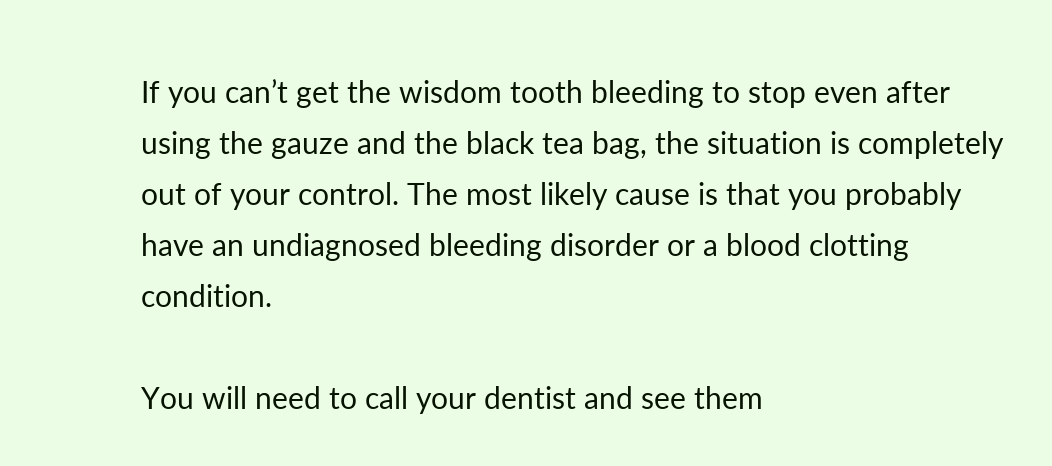If you can’t get the wisdom tooth bleeding to stop even after using the gauze and the black tea bag, the situation is completely out of your control. The most likely cause is that you probably have an undiagnosed bleeding disorder or a blood clotting condition.

You will need to call your dentist and see them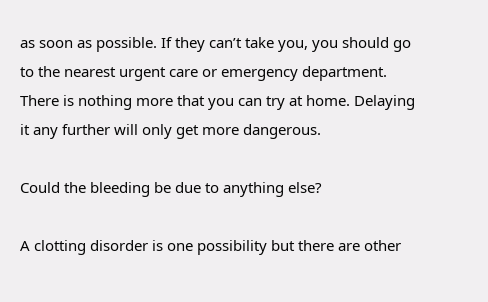as soon as possible. If they can’t take you, you should go to the nearest urgent care or emergency department. There is nothing more that you can try at home. Delaying it any further will only get more dangerous.

Could the bleeding be due to anything else?

A clotting disorder is one possibility but there are other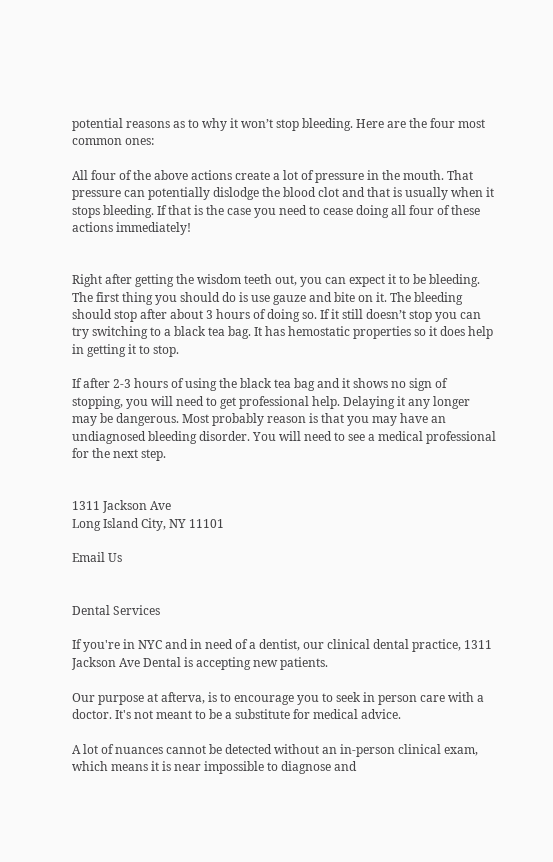potential reasons as to why it won’t stop bleeding. Here are the four most common ones:

All four of the above actions create a lot of pressure in the mouth. That pressure can potentially dislodge the blood clot and that is usually when it stops bleeding. If that is the case you need to cease doing all four of these actions immediately!


Right after getting the wisdom teeth out, you can expect it to be bleeding. The first thing you should do is use gauze and bite on it. The bleeding should stop after about 3 hours of doing so. If it still doesn’t stop you can try switching to a black tea bag. It has hemostatic properties so it does help in getting it to stop.

If after 2-3 hours of using the black tea bag and it shows no sign of stopping, you will need to get professional help. Delaying it any longer may be dangerous. Most probably reason is that you may have an undiagnosed bleeding disorder. You will need to see a medical professional for the next step.


1311 Jackson Ave
Long Island City, NY 11101

Email Us


Dental Services

If you're in NYC and in need of a dentist, our clinical dental practice, 1311 Jackson Ave Dental is accepting new patients.

Our purpose at afterva, is to encourage you to seek in person care with a doctor. It's not meant to be a substitute for medical advice.

A lot of nuances cannot be detected without an in-person clinical exam, which means it is near impossible to diagnose and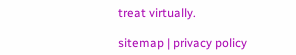treat virtually.

sitemap | privacy policy